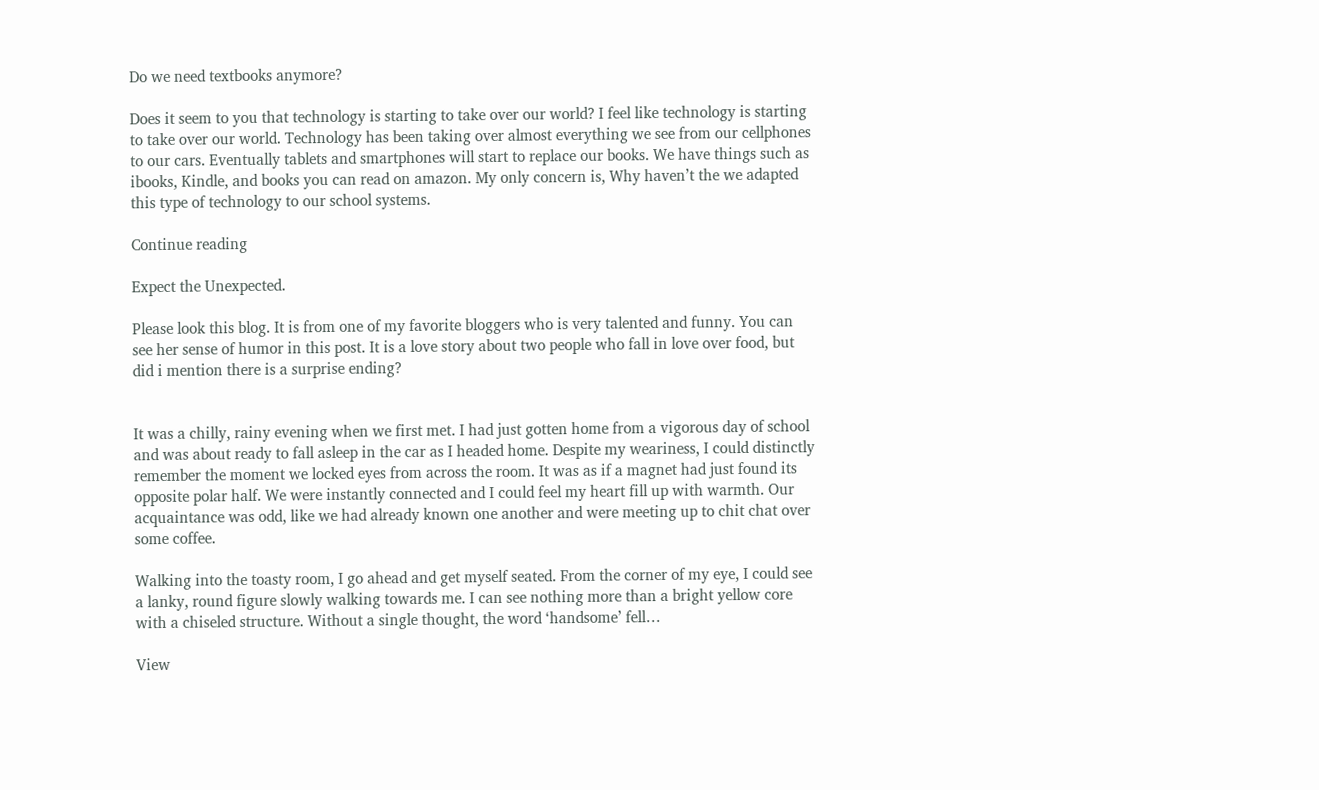Do we need textbooks anymore?

Does it seem to you that technology is starting to take over our world? I feel like technology is starting to take over our world. Technology has been taking over almost everything we see from our cellphones to our cars. Eventually tablets and smartphones will start to replace our books. We have things such as ibooks, Kindle, and books you can read on amazon. My only concern is, Why haven’t the we adapted this type of technology to our school systems.

Continue reading

Expect the Unexpected.

Please look this blog. It is from one of my favorite bloggers who is very talented and funny. You can see her sense of humor in this post. It is a love story about two people who fall in love over food, but did i mention there is a surprise ending?


It was a chilly, rainy evening when we first met. I had just gotten home from a vigorous day of school and was about ready to fall asleep in the car as I headed home. Despite my weariness, I could distinctly remember the moment we locked eyes from across the room. It was as if a magnet had just found its opposite polar half. We were instantly connected and I could feel my heart fill up with warmth. Our acquaintance was odd, like we had already known one another and were meeting up to chit chat over some coffee.

Walking into the toasty room, I go ahead and get myself seated. From the corner of my eye, I could see a lanky, round figure slowly walking towards me. I can see nothing more than a bright yellow core with a chiseled structure. Without a single thought, the word ‘handsome’ fell…

View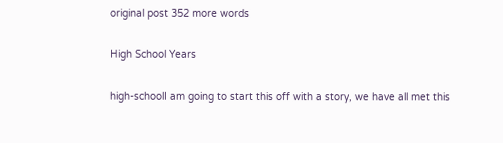original post 352 more words

High School Years

high-schoolI am going to start this off with a story, we have all met this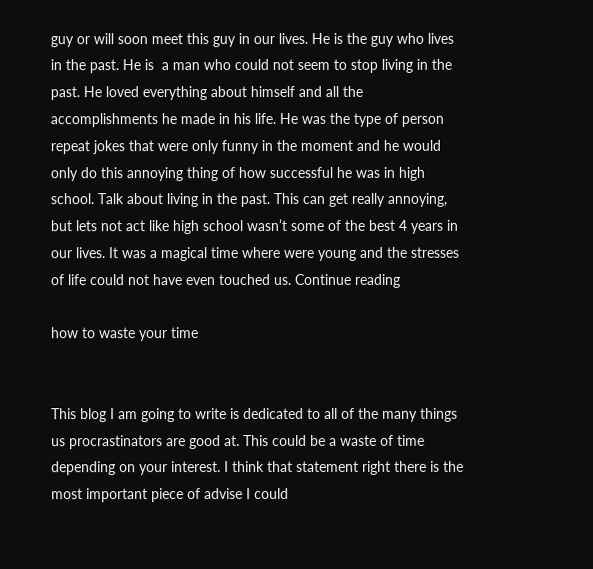guy or will soon meet this guy in our lives. He is the guy who lives in the past. He is  a man who could not seem to stop living in the past. He loved everything about himself and all the accomplishments he made in his life. He was the type of person repeat jokes that were only funny in the moment and he would only do this annoying thing of how successful he was in high school. Talk about living in the past. This can get really annoying, but lets not act like high school wasn’t some of the best 4 years in our lives. It was a magical time where were young and the stresses of life could not have even touched us. Continue reading

how to waste your time


This blog I am going to write is dedicated to all of the many things us procrastinators are good at. This could be a waste of time depending on your interest. I think that statement right there is the most important piece of advise I could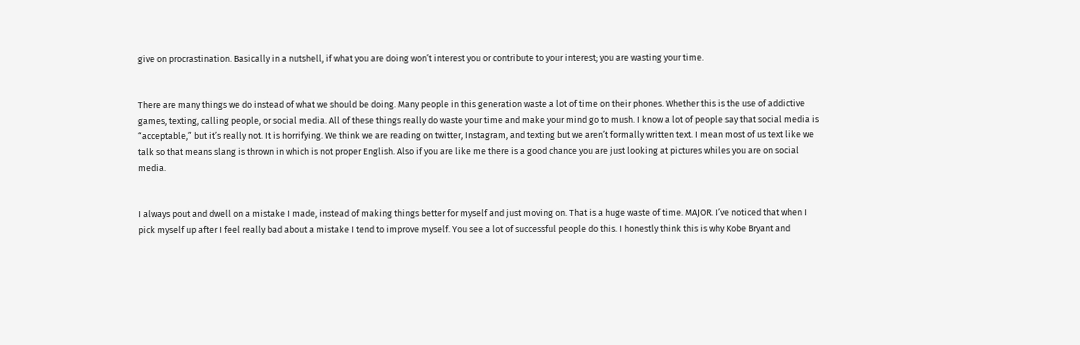give on procrastination. Basically in a nutshell, if what you are doing won’t interest you or contribute to your interest; you are wasting your time.


There are many things we do instead of what we should be doing. Many people in this generation waste a lot of time on their phones. Whether this is the use of addictive games, texting, calling people, or social media. All of these things really do waste your time and make your mind go to mush. I know a lot of people say that social media is “acceptable,” but it’s really not. It is horrifying. We think we are reading on twitter, Instagram, and texting but we aren’t formally written text. I mean most of us text like we talk so that means slang is thrown in which is not proper English. Also if you are like me there is a good chance you are just looking at pictures whiles you are on social media.


I always pout and dwell on a mistake I made, instead of making things better for myself and just moving on. That is a huge waste of time. MAJOR. I’ve noticed that when I pick myself up after I feel really bad about a mistake I tend to improve myself. You see a lot of successful people do this. I honestly think this is why Kobe Bryant and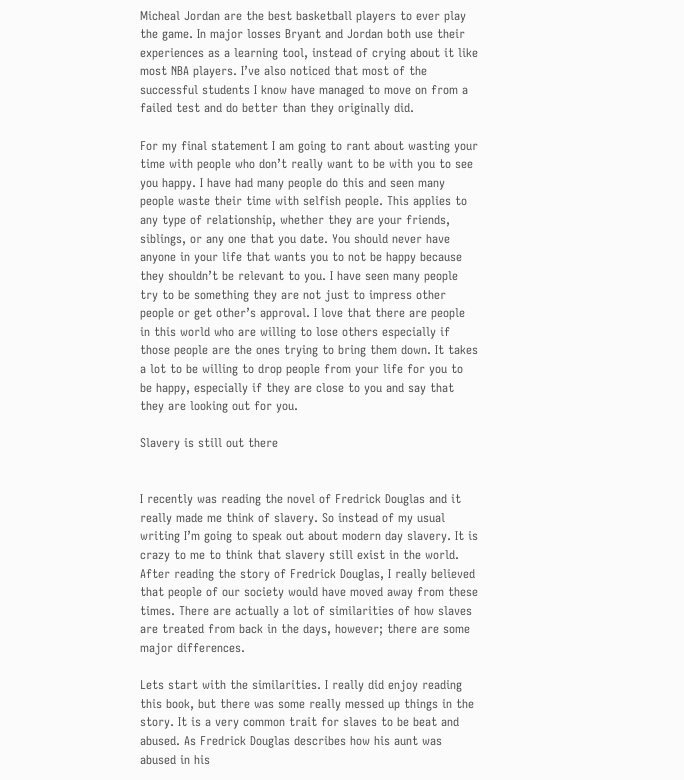Micheal Jordan are the best basketball players to ever play the game. In major losses Bryant and Jordan both use their experiences as a learning tool, instead of crying about it like most NBA players. I’ve also noticed that most of the successful students I know have managed to move on from a failed test and do better than they originally did.

For my final statement I am going to rant about wasting your time with people who don’t really want to be with you to see you happy. I have had many people do this and seen many people waste their time with selfish people. This applies to any type of relationship, whether they are your friends, siblings, or any one that you date. You should never have anyone in your life that wants you to not be happy because they shouldn’t be relevant to you. I have seen many people try to be something they are not just to impress other people or get other’s approval. I love that there are people in this world who are willing to lose others especially if those people are the ones trying to bring them down. It takes a lot to be willing to drop people from your life for you to be happy, especially if they are close to you and say that they are looking out for you.

Slavery is still out there


I recently was reading the novel of Fredrick Douglas and it really made me think of slavery. So instead of my usual writing I’m going to speak out about modern day slavery. It is crazy to me to think that slavery still exist in the world. After reading the story of Fredrick Douglas, I really believed that people of our society would have moved away from these times. There are actually a lot of similarities of how slaves are treated from back in the days, however; there are some major differences.

Lets start with the similarities. I really did enjoy reading this book, but there was some really messed up things in the story. It is a very common trait for slaves to be beat and abused. As Fredrick Douglas describes how his aunt was abused in his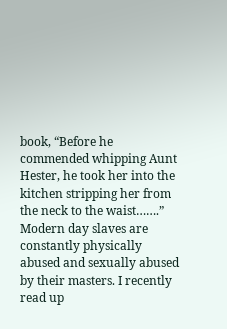book, “Before he commended whipping Aunt Hester, he took her into the kitchen stripping her from the neck to the waist…….” Modern day slaves are constantly physically abused and sexually abused by their masters. I recently read up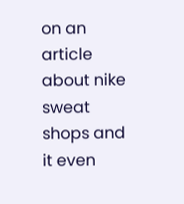on an article about nike sweat shops and it even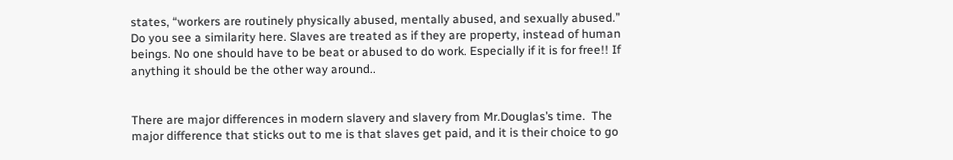states, “workers are routinely physically abused, mentally abused, and sexually abused.” Do you see a similarity here. Slaves are treated as if they are property, instead of human beings. No one should have to be beat or abused to do work. Especially if it is for free!! If anything it should be the other way around..


There are major differences in modern slavery and slavery from Mr.Douglas’s time.  The major difference that sticks out to me is that slaves get paid, and it is their choice to go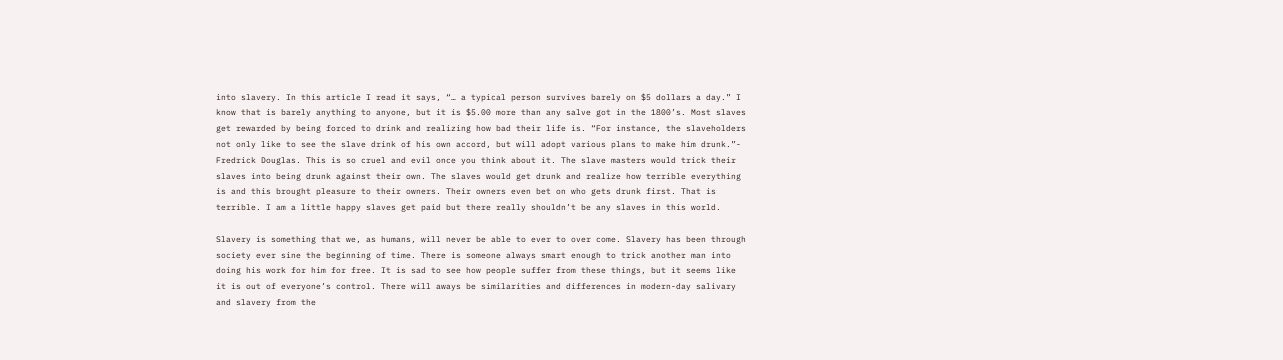into slavery. In this article I read it says, “… a typical person survives barely on $5 dollars a day.” I know that is barely anything to anyone, but it is $5.00 more than any salve got in the 1800’s. Most slaves get rewarded by being forced to drink and realizing how bad their life is. “For instance, the slaveholders not only like to see the slave drink of his own accord, but will adopt various plans to make him drunk.”- Fredrick Douglas. This is so cruel and evil once you think about it. The slave masters would trick their slaves into being drunk against their own. The slaves would get drunk and realize how terrible everything is and this brought pleasure to their owners. Their owners even bet on who gets drunk first. That is terrible. I am a little happy slaves get paid but there really shouldn’t be any slaves in this world.

Slavery is something that we, as humans, will never be able to ever to over come. Slavery has been through society ever sine the beginning of time. There is someone always smart enough to trick another man into doing his work for him for free. It is sad to see how people suffer from these things, but it seems like it is out of everyone’s control. There will aways be similarities and differences in modern-day salivary and slavery from the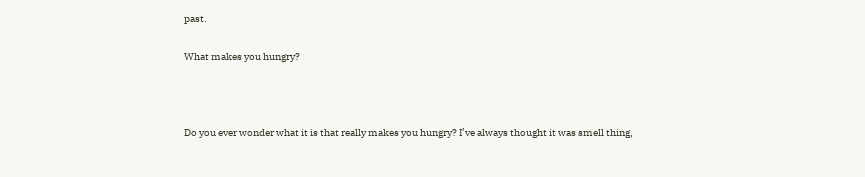past.

What makes you hungry?



Do you ever wonder what it is that really makes you hungry? I’ve always thought it was smell thing,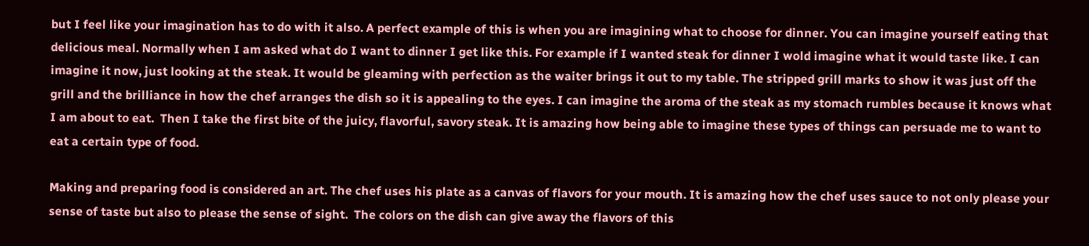but I feel like your imagination has to do with it also. A perfect example of this is when you are imagining what to choose for dinner. You can imagine yourself eating that delicious meal. Normally when I am asked what do I want to dinner I get like this. For example if I wanted steak for dinner I wold imagine what it would taste like. I can imagine it now, just looking at the steak. It would be gleaming with perfection as the waiter brings it out to my table. The stripped grill marks to show it was just off the grill and the brilliance in how the chef arranges the dish so it is appealing to the eyes. I can imagine the aroma of the steak as my stomach rumbles because it knows what I am about to eat.  Then I take the first bite of the juicy, flavorful, savory steak. It is amazing how being able to imagine these types of things can persuade me to want to eat a certain type of food.

Making and preparing food is considered an art. The chef uses his plate as a canvas of flavors for your mouth. It is amazing how the chef uses sauce to not only please your sense of taste but also to please the sense of sight.  The colors on the dish can give away the flavors of this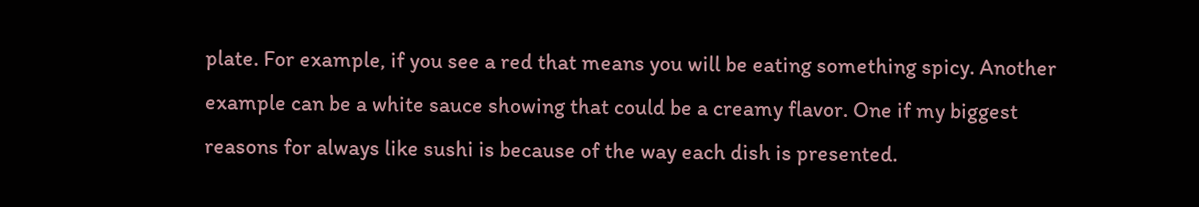plate. For example, if you see a red that means you will be eating something spicy. Another example can be a white sauce showing that could be a creamy flavor. One if my biggest reasons for always like sushi is because of the way each dish is presented.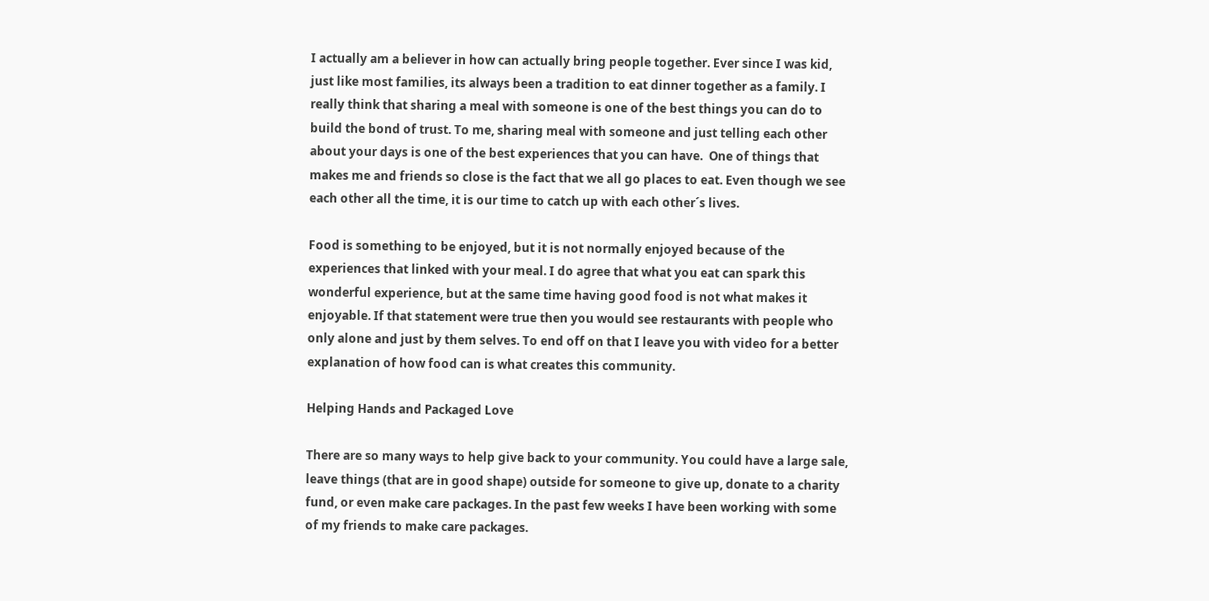I actually am a believer in how can actually bring people together. Ever since I was kid, just like most families, its always been a tradition to eat dinner together as a family. I really think that sharing a meal with someone is one of the best things you can do to build the bond of trust. To me, sharing meal with someone and just telling each other about your days is one of the best experiences that you can have.  One of things that makes me and friends so close is the fact that we all go places to eat. Even though we see each other all the time, it is our time to catch up with each other´s lives.

Food is something to be enjoyed, but it is not normally enjoyed because of the experiences that linked with your meal. I do agree that what you eat can spark this wonderful experience, but at the same time having good food is not what makes it enjoyable. If that statement were true then you would see restaurants with people who only alone and just by them selves. To end off on that I leave you with video for a better explanation of how food can is what creates this community.

Helping Hands and Packaged Love

There are so many ways to help give back to your community. You could have a large sale, leave things (that are in good shape) outside for someone to give up, donate to a charity fund, or even make care packages. In the past few weeks I have been working with some of my friends to make care packages.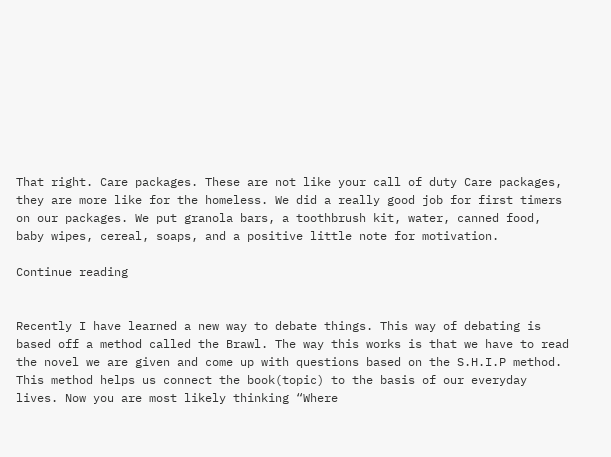That right. Care packages. These are not like your call of duty Care packages, they are more like for the homeless. We did a really good job for first timers on our packages. We put granola bars, a toothbrush kit, water, canned food, baby wipes, cereal, soaps, and a positive little note for motivation.

Continue reading


Recently I have learned a new way to debate things. This way of debating is based off a method called the Brawl. The way this works is that we have to read the novel we are given and come up with questions based on the S.H.I.P method. This method helps us connect the book(topic) to the basis of our everyday lives. Now you are most likely thinking “Where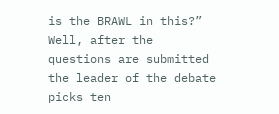is the BRAWL in this?” Well, after the questions are submitted the leader of the debate picks ten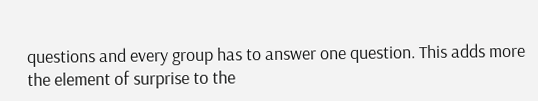questions and every group has to answer one question. This adds more the element of surprise to the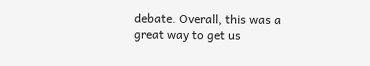debate. Overall, this was a great way to get us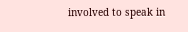involved to speak in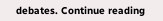debates. Continue reading